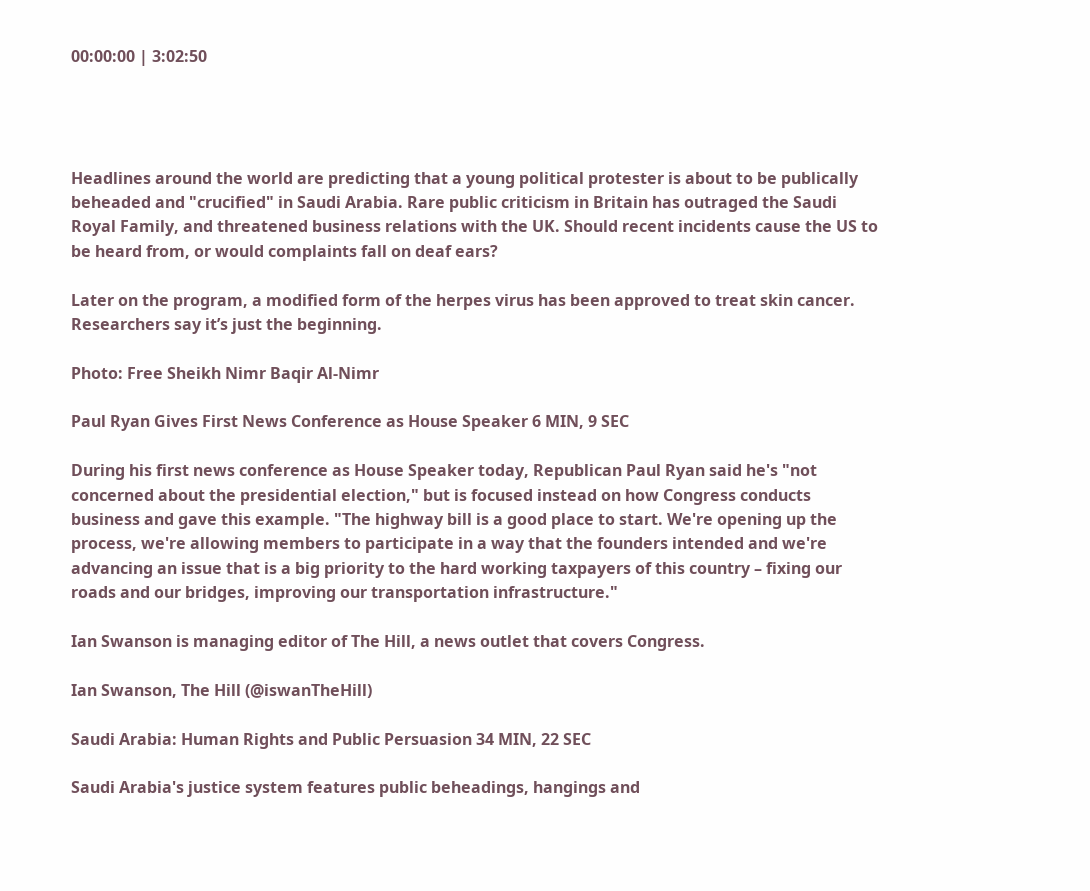00:00:00 | 3:02:50




Headlines around the world are predicting that a young political protester is about to be publically beheaded and "crucified" in Saudi Arabia. Rare public criticism in Britain has outraged the Saudi Royal Family, and threatened business relations with the UK. Should recent incidents cause the US to be heard from, or would complaints fall on deaf ears?

Later on the program, a modified form of the herpes virus has been approved to treat skin cancer. Researchers say it’s just the beginning.

Photo: Free Sheikh Nimr Baqir Al-Nimr

Paul Ryan Gives First News Conference as House Speaker 6 MIN, 9 SEC

During his first news conference as House Speaker today, Republican Paul Ryan said he's "not concerned about the presidential election," but is focused instead on how Congress conducts business and gave this example. "The highway bill is a good place to start. We're opening up the process, we're allowing members to participate in a way that the founders intended and we're advancing an issue that is a big priority to the hard working taxpayers of this country – fixing our roads and our bridges, improving our transportation infrastructure."

Ian Swanson is managing editor of The Hill, a news outlet that covers Congress.

Ian Swanson, The Hill (@iswanTheHill)

Saudi Arabia: Human Rights and Public Persuasion 34 MIN, 22 SEC

Saudi Arabia's justice system features public beheadings, hangings and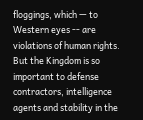floggings, which — to Western eyes -- are violations of human rights. But the Kingdom is so important to defense contractors, intelligence agents and stability in the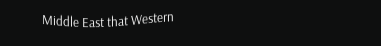Middle East that Western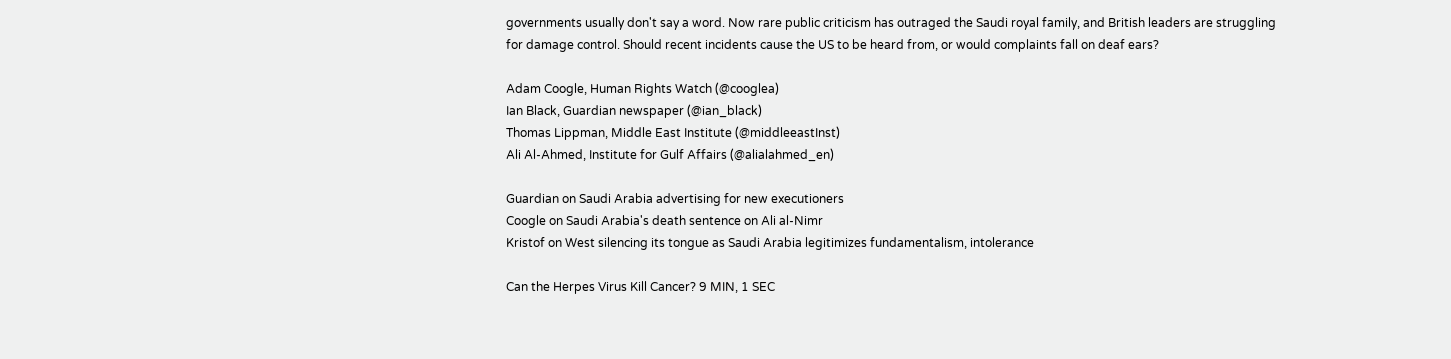governments usually don't say a word. Now rare public criticism has outraged the Saudi royal family, and British leaders are struggling for damage control. Should recent incidents cause the US to be heard from, or would complaints fall on deaf ears?

Adam Coogle, Human Rights Watch (@cooglea)
Ian Black, Guardian newspaper (@ian_black)
Thomas Lippman, Middle East Institute (@middleeastInst)
Ali Al-Ahmed, Institute for Gulf Affairs (@alialahmed_en)

Guardian on Saudi Arabia advertising for new executioners
Coogle on Saudi Arabia's death sentence on Ali al-Nimr
Kristof on West silencing its tongue as Saudi Arabia legitimizes fundamentalism, intolerance

Can the Herpes Virus Kill Cancer? 9 MIN, 1 SEC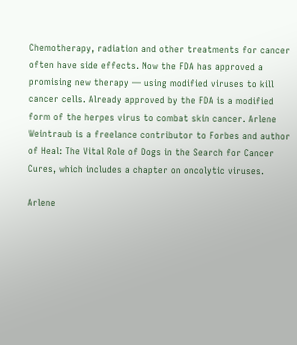Chemotherapy, radiation and other treatments for cancer often have side effects. Now the FDA has approved a promising new therapy — using modified viruses to kill cancer cells. Already approved by the FDA is a modified form of the herpes virus to combat skin cancer. Arlene Weintraub is a freelance contributor to Forbes and author of Heal: The Vital Role of Dogs in the Search for Cancer Cures, which includes a chapter on oncolytic viruses.

Arlene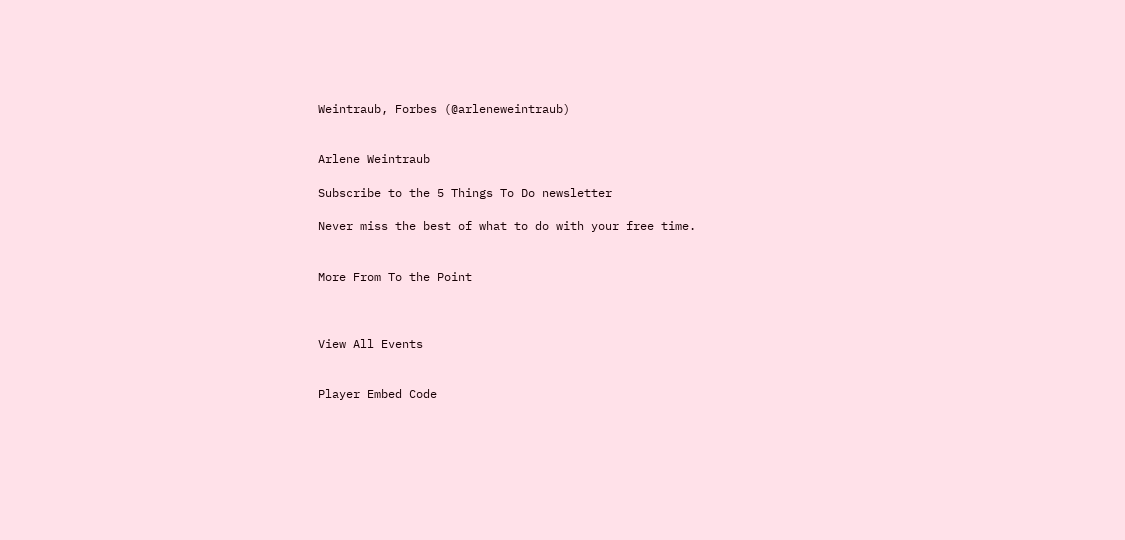Weintraub, Forbes (@arleneweintraub)


Arlene Weintraub

Subscribe to the 5 Things To Do newsletter

Never miss the best of what to do with your free time.


More From To the Point



View All Events


Player Embed Code